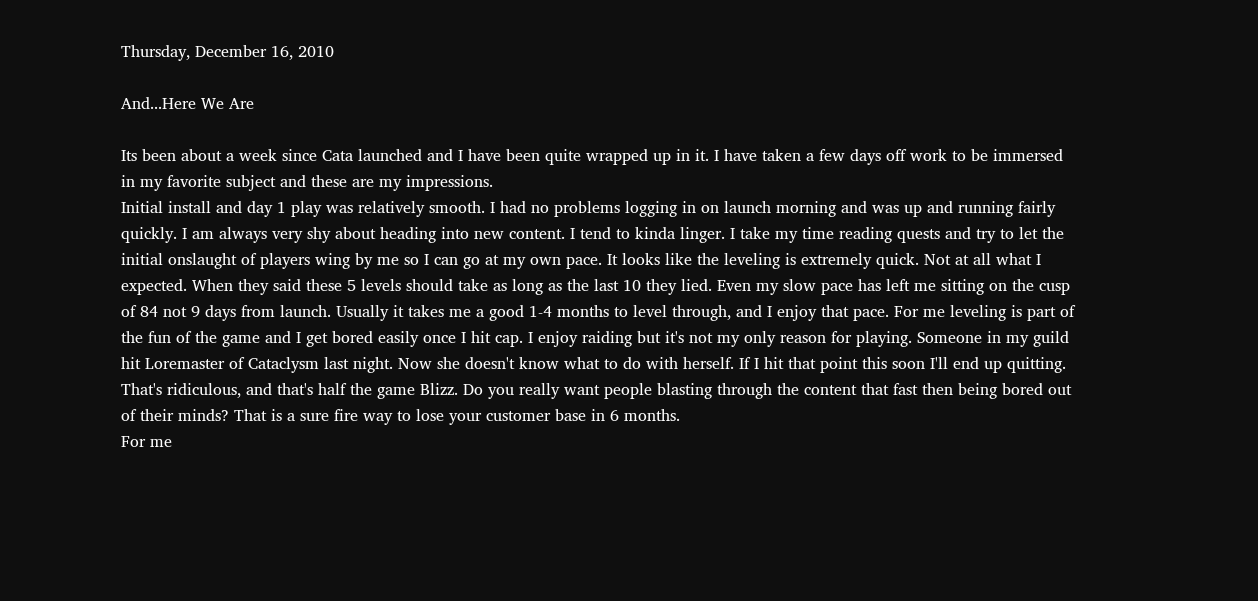Thursday, December 16, 2010

And...Here We Are

Its been about a week since Cata launched and I have been quite wrapped up in it. I have taken a few days off work to be immersed in my favorite subject and these are my impressions.
Initial install and day 1 play was relatively smooth. I had no problems logging in on launch morning and was up and running fairly quickly. I am always very shy about heading into new content. I tend to kinda linger. I take my time reading quests and try to let the initial onslaught of players wing by me so I can go at my own pace. It looks like the leveling is extremely quick. Not at all what I expected. When they said these 5 levels should take as long as the last 10 they lied. Even my slow pace has left me sitting on the cusp of 84 not 9 days from launch. Usually it takes me a good 1-4 months to level through, and I enjoy that pace. For me leveling is part of the fun of the game and I get bored easily once I hit cap. I enjoy raiding but it's not my only reason for playing. Someone in my guild hit Loremaster of Cataclysm last night. Now she doesn't know what to do with herself. If I hit that point this soon I'll end up quitting. That's ridiculous, and that's half the game Blizz. Do you really want people blasting through the content that fast then being bored out of their minds? That is a sure fire way to lose your customer base in 6 months.
For me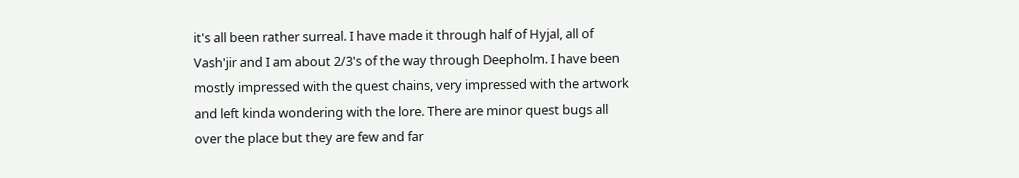it's all been rather surreal. I have made it through half of Hyjal, all of Vash'jir and I am about 2/3's of the way through Deepholm. I have been mostly impressed with the quest chains, very impressed with the artwork and left kinda wondering with the lore. There are minor quest bugs all over the place but they are few and far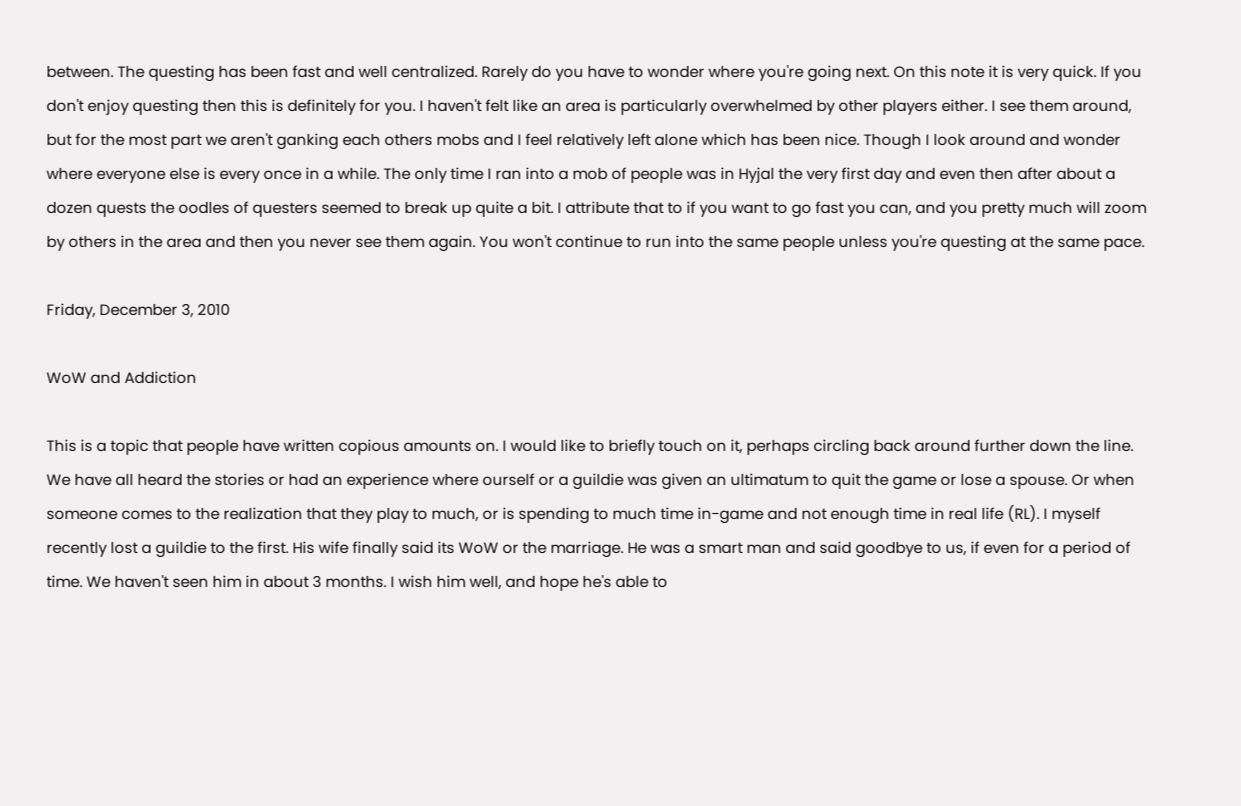between. The questing has been fast and well centralized. Rarely do you have to wonder where you're going next. On this note it is very quick. If you don't enjoy questing then this is definitely for you. I haven't felt like an area is particularly overwhelmed by other players either. I see them around, but for the most part we aren't ganking each others mobs and I feel relatively left alone which has been nice. Though I look around and wonder where everyone else is every once in a while. The only time I ran into a mob of people was in Hyjal the very first day and even then after about a dozen quests the oodles of questers seemed to break up quite a bit. I attribute that to if you want to go fast you can, and you pretty much will zoom by others in the area and then you never see them again. You won't continue to run into the same people unless you're questing at the same pace.

Friday, December 3, 2010

WoW and Addiction

This is a topic that people have written copious amounts on. I would like to briefly touch on it, perhaps circling back around further down the line. We have all heard the stories or had an experience where ourself or a guildie was given an ultimatum to quit the game or lose a spouse. Or when someone comes to the realization that they play to much, or is spending to much time in-game and not enough time in real life (RL). I myself recently lost a guildie to the first. His wife finally said its WoW or the marriage. He was a smart man and said goodbye to us, if even for a period of time. We haven't seen him in about 3 months. I wish him well, and hope he's able to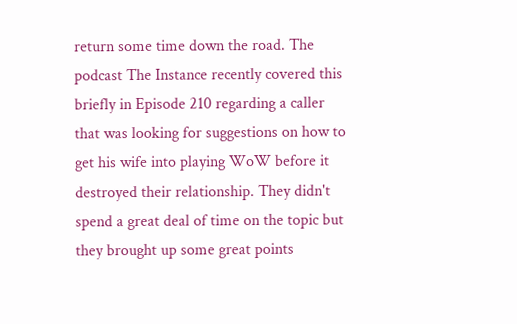return some time down the road. The podcast The Instance recently covered this briefly in Episode 210 regarding a caller that was looking for suggestions on how to get his wife into playing WoW before it destroyed their relationship. They didn't spend a great deal of time on the topic but they brought up some great points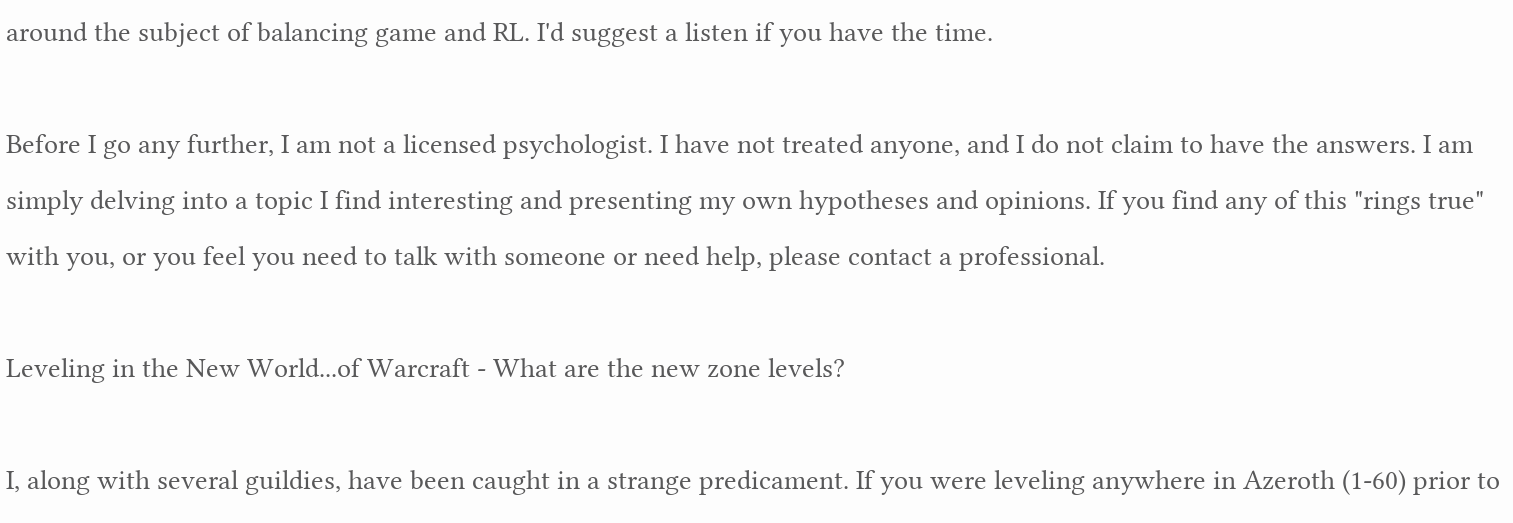around the subject of balancing game and RL. I'd suggest a listen if you have the time.

Before I go any further, I am not a licensed psychologist. I have not treated anyone, and I do not claim to have the answers. I am simply delving into a topic I find interesting and presenting my own hypotheses and opinions. If you find any of this "rings true" with you, or you feel you need to talk with someone or need help, please contact a professional.

Leveling in the New World...of Warcraft - What are the new zone levels?

I, along with several guildies, have been caught in a strange predicament. If you were leveling anywhere in Azeroth (1-60) prior to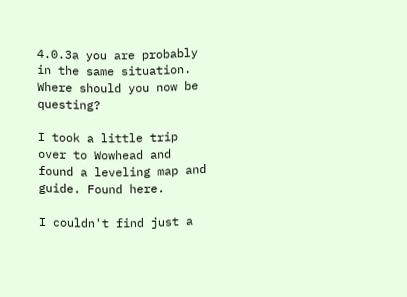4.0.3a you are probably in the same situation. Where should you now be questing?

I took a little trip over to Wowhead and found a leveling map and guide. Found here.

I couldn't find just a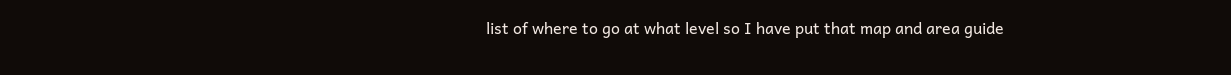list of where to go at what level so I have put that map and area guide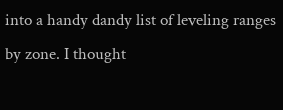into a handy dandy list of leveling ranges by zone. I thought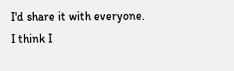I'd share it with everyone.
I think I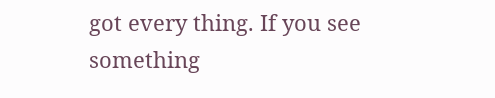got every thing. If you see something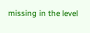missing in the level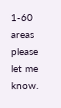1-60 areas please let me know.